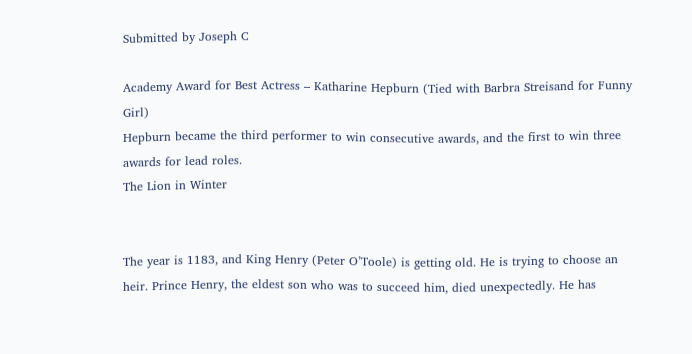Submitted by Joseph C

Academy Award for Best Actress – Katharine Hepburn (Tied with Barbra Streisand for Funny Girl)
Hepburn became the third performer to win consecutive awards, and the first to win three awards for lead roles.
The Lion in Winter


The year is 1183, and King Henry (Peter O’Toole) is getting old. He is trying to choose an heir. Prince Henry, the eldest son who was to succeed him, died unexpectedly. He has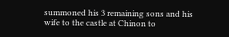summoned his 3 remaining sons and his wife to the castle at Chinon to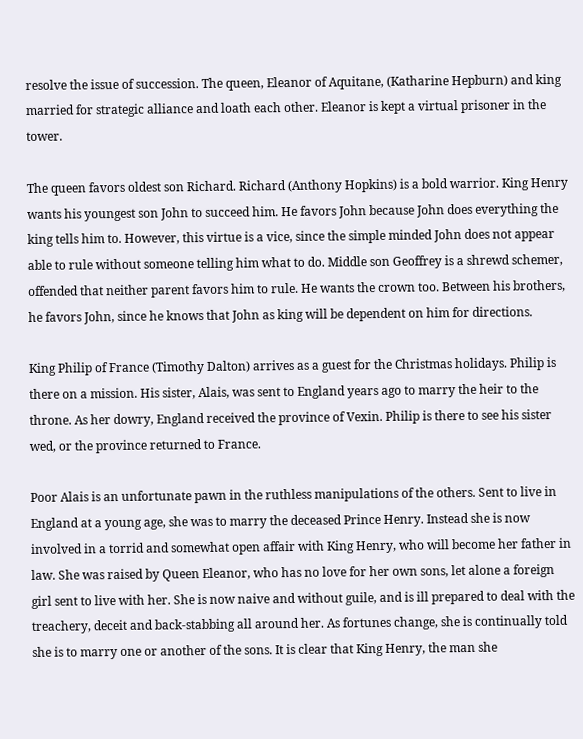resolve the issue of succession. The queen, Eleanor of Aquitane, (Katharine Hepburn) and king married for strategic alliance and loath each other. Eleanor is kept a virtual prisoner in the tower.

The queen favors oldest son Richard. Richard (Anthony Hopkins) is a bold warrior. King Henry wants his youngest son John to succeed him. He favors John because John does everything the king tells him to. However, this virtue is a vice, since the simple minded John does not appear able to rule without someone telling him what to do. Middle son Geoffrey is a shrewd schemer, offended that neither parent favors him to rule. He wants the crown too. Between his brothers, he favors John, since he knows that John as king will be dependent on him for directions.

King Philip of France (Timothy Dalton) arrives as a guest for the Christmas holidays. Philip is there on a mission. His sister, Alais, was sent to England years ago to marry the heir to the throne. As her dowry, England received the province of Vexin. Philip is there to see his sister wed, or the province returned to France.

Poor Alais is an unfortunate pawn in the ruthless manipulations of the others. Sent to live in England at a young age, she was to marry the deceased Prince Henry. Instead she is now involved in a torrid and somewhat open affair with King Henry, who will become her father in law. She was raised by Queen Eleanor, who has no love for her own sons, let alone a foreign girl sent to live with her. She is now naive and without guile, and is ill prepared to deal with the treachery, deceit and back-stabbing all around her. As fortunes change, she is continually told she is to marry one or another of the sons. It is clear that King Henry, the man she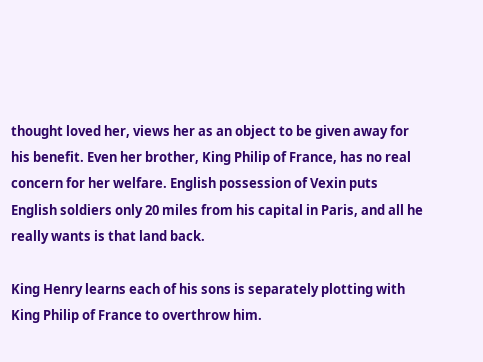thought loved her, views her as an object to be given away for his benefit. Even her brother, King Philip of France, has no real concern for her welfare. English possession of Vexin puts English soldiers only 20 miles from his capital in Paris, and all he really wants is that land back.

King Henry learns each of his sons is separately plotting with King Philip of France to overthrow him.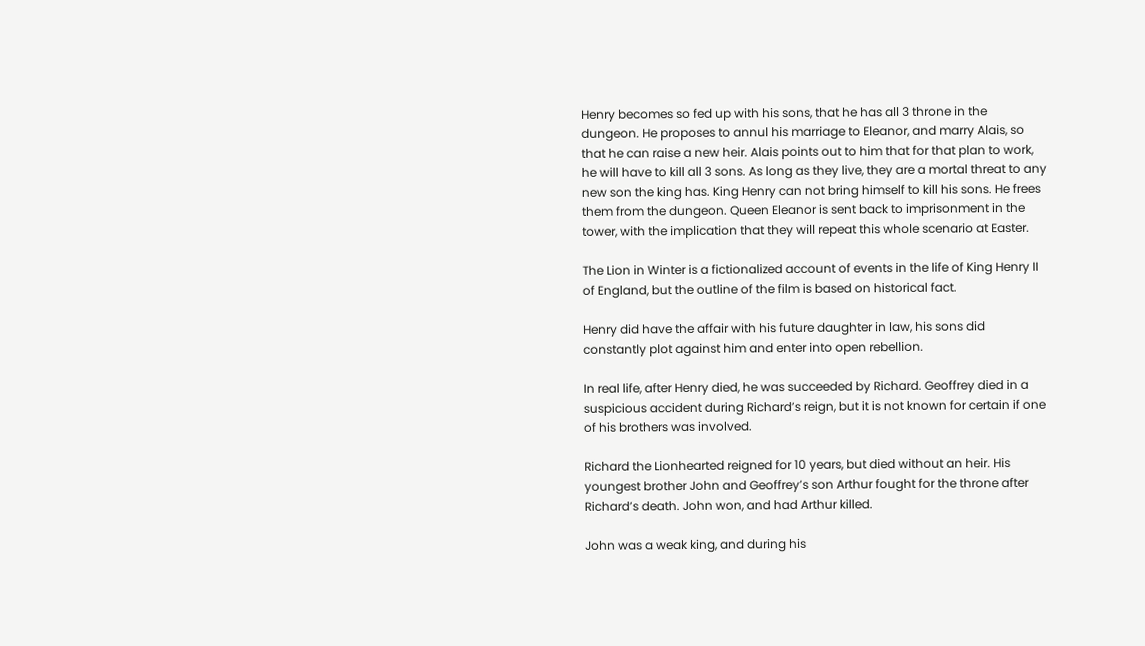Henry becomes so fed up with his sons, that he has all 3 throne in the dungeon. He proposes to annul his marriage to Eleanor, and marry Alais, so that he can raise a new heir. Alais points out to him that for that plan to work, he will have to kill all 3 sons. As long as they live, they are a mortal threat to any new son the king has. King Henry can not bring himself to kill his sons. He frees them from the dungeon. Queen Eleanor is sent back to imprisonment in the tower, with the implication that they will repeat this whole scenario at Easter.

The Lion in Winter is a fictionalized account of events in the life of King Henry II of England, but the outline of the film is based on historical fact.

Henry did have the affair with his future daughter in law, his sons did constantly plot against him and enter into open rebellion.

In real life, after Henry died, he was succeeded by Richard. Geoffrey died in a suspicious accident during Richard’s reign, but it is not known for certain if one of his brothers was involved.

Richard the Lionhearted reigned for 10 years, but died without an heir. His youngest brother John and Geoffrey’s son Arthur fought for the throne after Richard’s death. John won, and had Arthur killed.

John was a weak king, and during his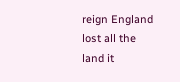reign England lost all the land it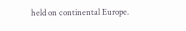held on continental Europe.